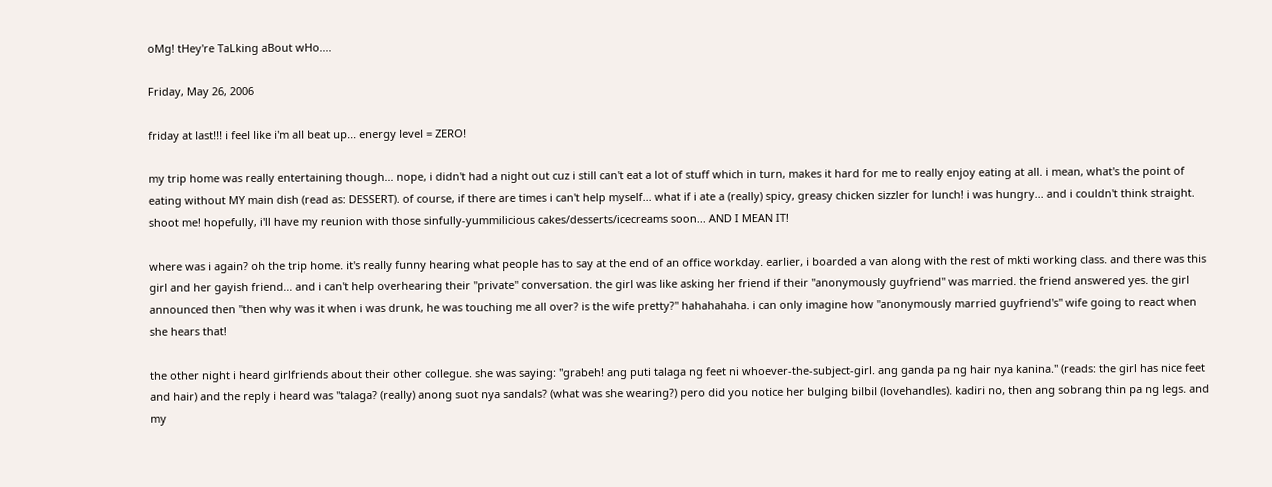oMg! tHey're TaLking aBout wHo....

Friday, May 26, 2006

friday at last!!! i feel like i'm all beat up... energy level = ZERO!

my trip home was really entertaining though... nope, i didn't had a night out cuz i still can't eat a lot of stuff which in turn, makes it hard for me to really enjoy eating at all. i mean, what's the point of eating without MY main dish (read as: DESSERT). of course, if there are times i can't help myself... what if i ate a (really) spicy, greasy chicken sizzler for lunch! i was hungry... and i couldn't think straight. shoot me! hopefully, i'll have my reunion with those sinfully-yummilicious cakes/desserts/icecreams soon... AND I MEAN IT!

where was i again? oh the trip home. it's really funny hearing what people has to say at the end of an office workday. earlier, i boarded a van along with the rest of mkti working class. and there was this girl and her gayish friend... and i can't help overhearing their "private" conversation. the girl was like asking her friend if their "anonymously guyfriend" was married. the friend answered yes. the girl announced then "then why was it when i was drunk, he was touching me all over? is the wife pretty?" hahahahaha. i can only imagine how "anonymously married guyfriend's" wife going to react when she hears that!

the other night i heard girlfriends about their other collegue. she was saying: "grabeh! ang puti talaga ng feet ni whoever-the-subject-girl. ang ganda pa ng hair nya kanina." (reads: the girl has nice feet and hair) and the reply i heard was "talaga? (really) anong suot nya sandals? (what was she wearing?) pero did you notice her bulging bilbil (lovehandles). kadiri no, then ang sobrang thin pa ng legs. and my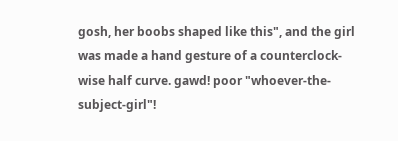gosh, her boobs shaped like this", and the girl was made a hand gesture of a counterclock-wise half curve. gawd! poor "whoever-the-subject-girl"!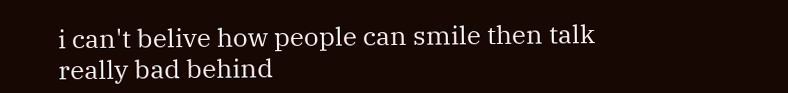i can't belive how people can smile then talk really bad behind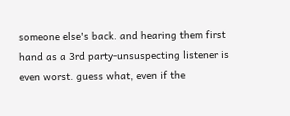someone else's back. and hearing them first hand as a 3rd party-unsuspecting listener is even worst. guess what, even if the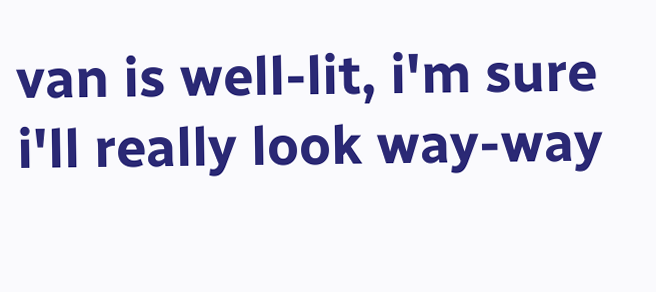van is well-lit, i'm sure i'll really look way-way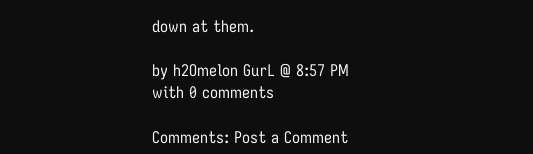down at them.

by h2Omelon GurL @ 8:57 PM with 0 comments

Comments: Post a Comment